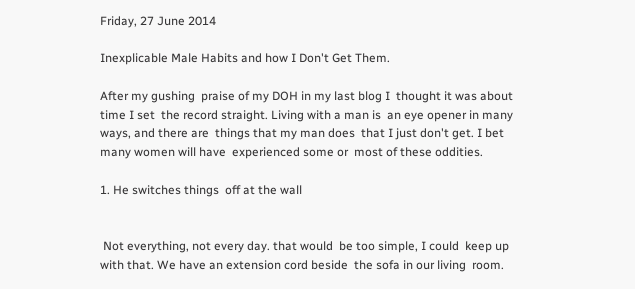Friday, 27 June 2014

Inexplicable Male Habits and how I Don't Get Them.

After my gushing  praise of my DOH in my last blog I  thought it was about  time I set  the record straight. Living with a man is  an eye opener in many ways, and there are  things that my man does  that I just don't get. I bet many women will have  experienced some or  most of these oddities.

1. He switches things  off at the wall


 Not everything, not every day. that would  be too simple, I could  keep up  with that. We have an extension cord beside  the sofa in our living  room.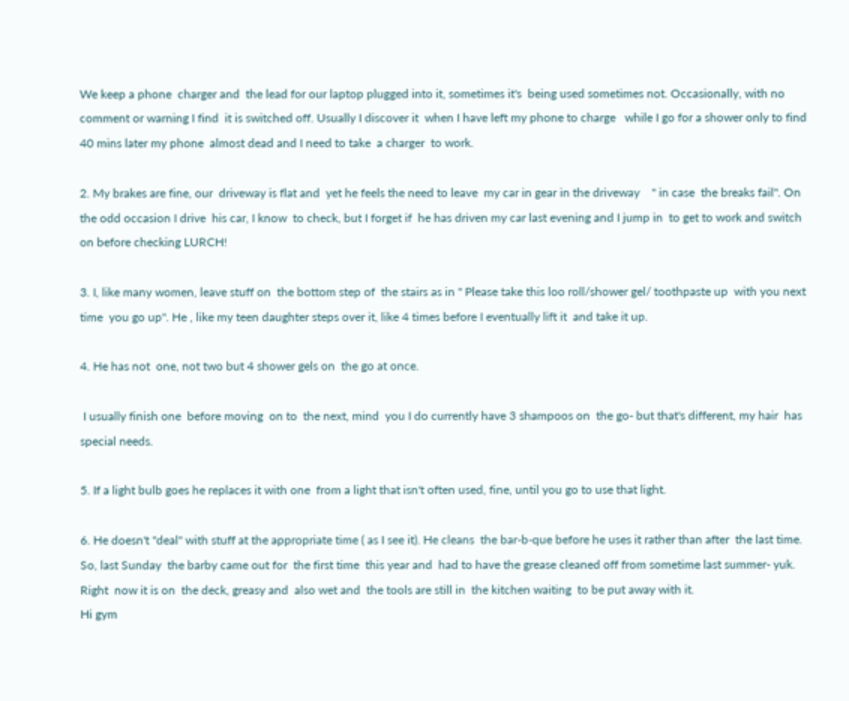We keep a phone  charger and  the lead for our laptop plugged into it, sometimes it's  being used sometimes not. Occasionally, with no comment or warning I find  it is switched off. Usually I discover it  when I have left my phone to charge   while I go for a shower only to find 40 mins later my phone  almost dead and I need to take  a charger  to work.

2. My brakes are fine, our  driveway is flat and  yet he feels the need to leave  my car in gear in the driveway    " in case  the breaks fail". On  the odd occasion I drive  his car, I know  to check, but I forget if  he has driven my car last evening and I jump in  to get to work and switch on before checking LURCH!

3. I, like many women, leave stuff on  the bottom step of  the stairs as in " Please take this loo roll/shower gel/ toothpaste up  with you next time  you go up". He , like my teen daughter steps over it, like 4 times before I eventually lift it  and take it up.

4. He has not  one, not two but 4 shower gels on  the go at once.

 I usually finish one  before moving  on to  the next, mind  you I do currently have 3 shampoos on  the go- but that's different, my hair  has special needs.

5. If a light bulb goes he replaces it with one  from a light that isn't often used, fine, until you go to use that light.

6. He doesn't "deal" with stuff at the appropriate time ( as I see it). He cleans  the bar-b-que before he uses it rather than after  the last time. So, last Sunday  the barby came out for  the first time  this year and  had to have the grease cleaned off from sometime last summer- yuk. Right  now it is on  the deck, greasy and  also wet and  the tools are still in  the kitchen waiting  to be put away with it.
Hi gym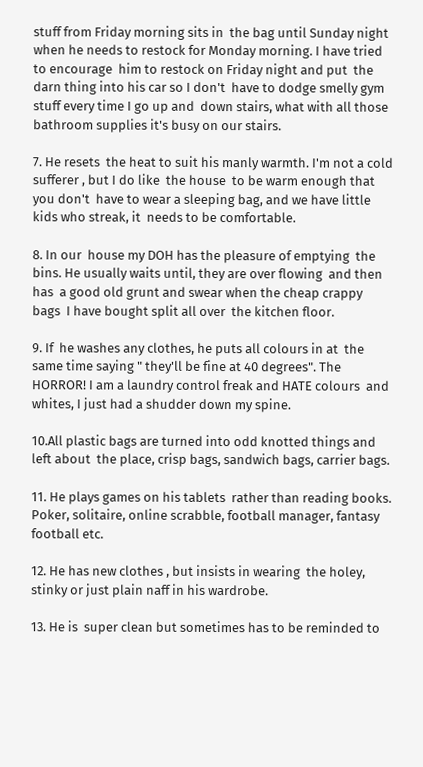stuff from Friday morning sits in  the bag until Sunday night when he needs to restock for Monday morning. I have tried to encourage  him to restock on Friday night and put  the darn thing into his car so I don't  have to dodge smelly gym stuff every time I go up and  down stairs, what with all those bathroom supplies it's busy on our stairs.

7. He resets  the heat to suit his manly warmth. I'm not a cold sufferer , but I do like  the house  to be warm enough that you don't  have to wear a sleeping bag, and we have little kids who streak, it  needs to be comfortable.

8. In our  house my DOH has the pleasure of emptying  the bins. He usually waits until, they are over flowing  and then has  a good old grunt and swear when the cheap crappy bags  I have bought split all over  the kitchen floor.

9. If  he washes any clothes, he puts all colours in at  the same time saying " they'll be fine at 40 degrees". The HORROR! I am a laundry control freak and HATE colours  and whites, I just had a shudder down my spine.

10.All plastic bags are turned into odd knotted things and left about  the place, crisp bags, sandwich bags, carrier bags.

11. He plays games on his tablets  rather than reading books. Poker, solitaire, online scrabble, football manager, fantasy football etc.

12. He has new clothes , but insists in wearing  the holey, stinky or just plain naff in his wardrobe.

13. He is  super clean but sometimes has to be reminded to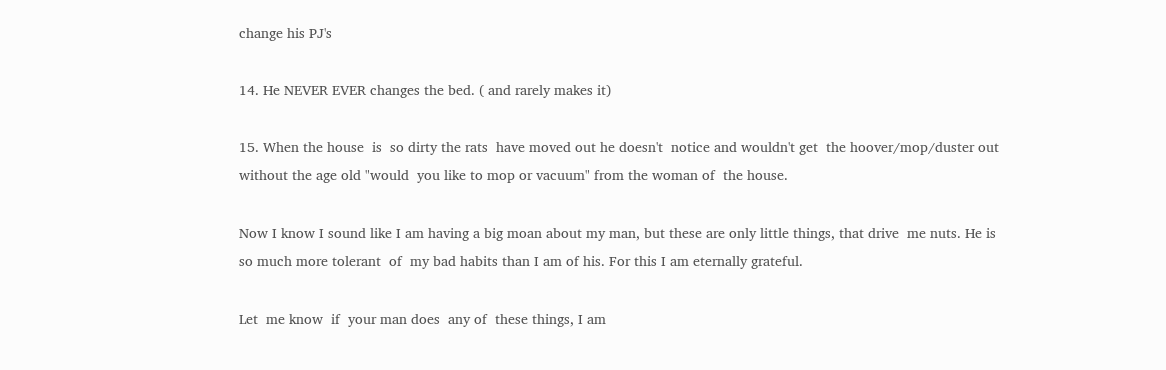change his PJ's

14. He NEVER EVER changes the bed. ( and rarely makes it)

15. When the house  is  so dirty the rats  have moved out he doesn't  notice and wouldn't get  the hoover/mop/duster out  without the age old "would  you like to mop or vacuum" from the woman of  the house.

Now I know I sound like I am having a big moan about my man, but these are only little things, that drive  me nuts. He is so much more tolerant  of  my bad habits than I am of his. For this I am eternally grateful.

Let  me know  if  your man does  any of  these things, I am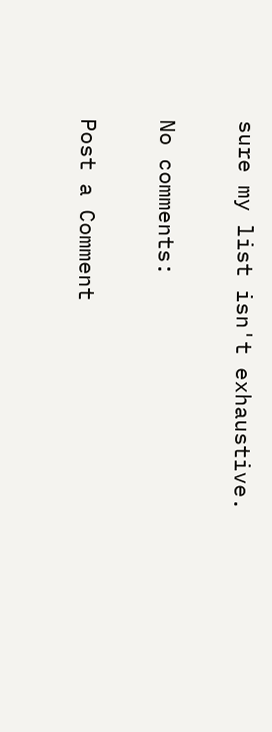sure my list isn't exhaustive.

No comments:

Post a Comment